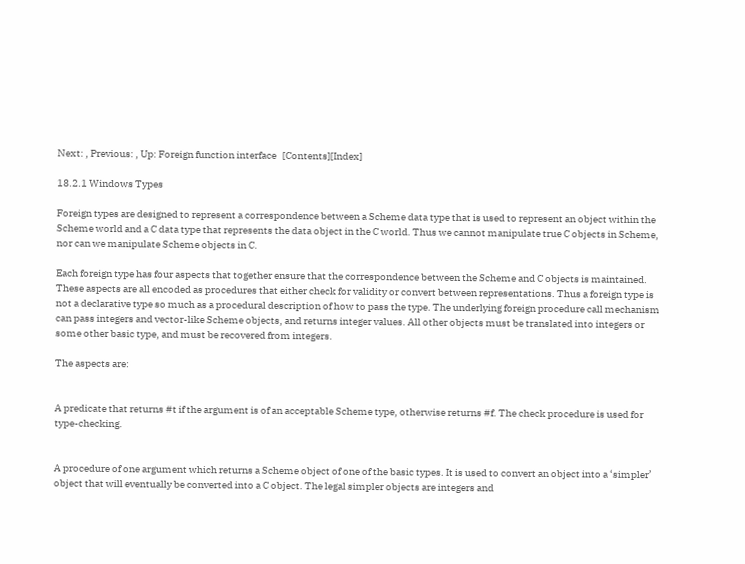Next: , Previous: , Up: Foreign function interface   [Contents][Index]

18.2.1 Windows Types

Foreign types are designed to represent a correspondence between a Scheme data type that is used to represent an object within the Scheme world and a C data type that represents the data object in the C world. Thus we cannot manipulate true C objects in Scheme, nor can we manipulate Scheme objects in C.

Each foreign type has four aspects that together ensure that the correspondence between the Scheme and C objects is maintained. These aspects are all encoded as procedures that either check for validity or convert between representations. Thus a foreign type is not a declarative type so much as a procedural description of how to pass the type. The underlying foreign procedure call mechanism can pass integers and vector-like Scheme objects, and returns integer values. All other objects must be translated into integers or some other basic type, and must be recovered from integers.

The aspects are:


A predicate that returns #t if the argument is of an acceptable Scheme type, otherwise returns #f. The check procedure is used for type-checking.


A procedure of one argument which returns a Scheme object of one of the basic types. It is used to convert an object into a ‘simpler’ object that will eventually be converted into a C object. The legal simpler objects are integers and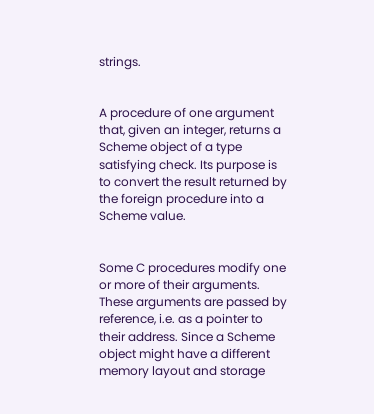strings.


A procedure of one argument that, given an integer, returns a Scheme object of a type satisfying check. Its purpose is to convert the result returned by the foreign procedure into a Scheme value.


Some C procedures modify one or more of their arguments. These arguments are passed by reference, i.e. as a pointer to their address. Since a Scheme object might have a different memory layout and storage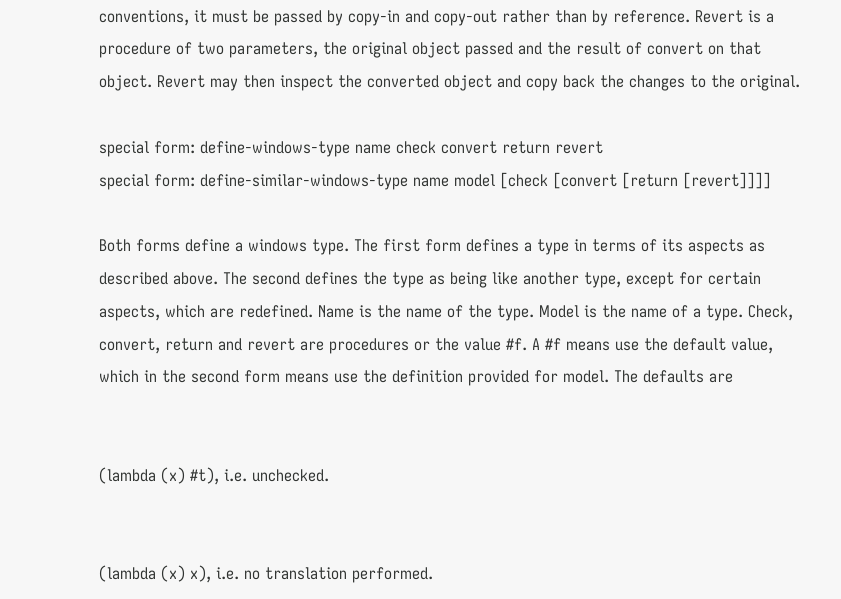conventions, it must be passed by copy-in and copy-out rather than by reference. Revert is a procedure of two parameters, the original object passed and the result of convert on that object. Revert may then inspect the converted object and copy back the changes to the original.

special form: define-windows-type name check convert return revert
special form: define-similar-windows-type name model [check [convert [return [revert]]]]

Both forms define a windows type. The first form defines a type in terms of its aspects as described above. The second defines the type as being like another type, except for certain aspects, which are redefined. Name is the name of the type. Model is the name of a type. Check, convert, return and revert are procedures or the value #f. A #f means use the default value, which in the second form means use the definition provided for model. The defaults are


(lambda (x) #t), i.e. unchecked.


(lambda (x) x), i.e. no translation performed.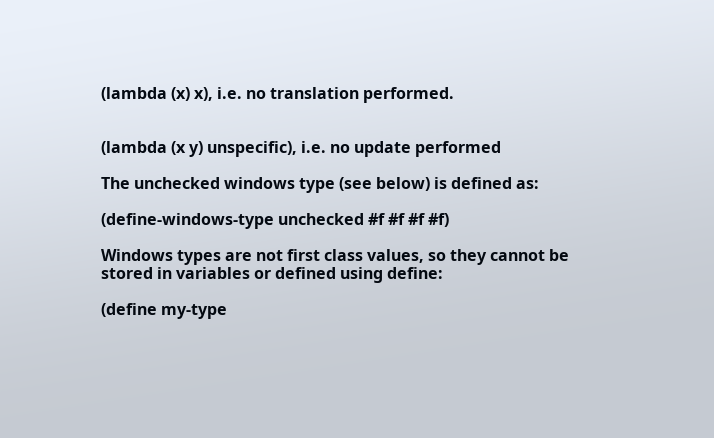(lambda (x) x), i.e. no translation performed.


(lambda (x y) unspecific), i.e. no update performed

The unchecked windows type (see below) is defined as:

(define-windows-type unchecked #f #f #f #f)

Windows types are not first class values, so they cannot be stored in variables or defined using define:

(define my-type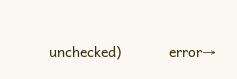unchecked)            error→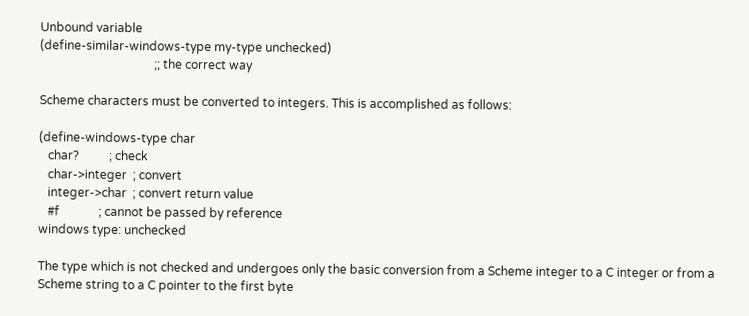Unbound variable
(define-similar-windows-type my-type unchecked)
                                      ;; the correct way

Scheme characters must be converted to integers. This is accomplished as follows:

(define-windows-type char
   char?          ; check
   char->integer  ; convert
   integer->char  ; convert return value
   #f             ; cannot be passed by reference
windows type: unchecked

The type which is not checked and undergoes only the basic conversion from a Scheme integer to a C integer or from a Scheme string to a C pointer to the first byte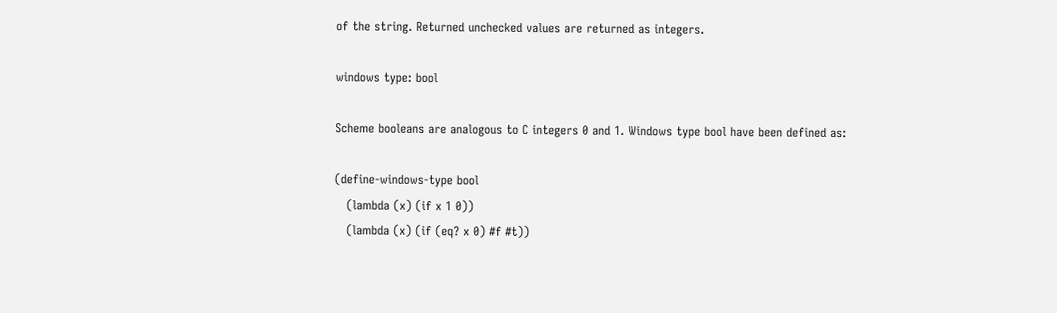of the string. Returned unchecked values are returned as integers.

windows type: bool

Scheme booleans are analogous to C integers 0 and 1. Windows type bool have been defined as:

(define-windows-type bool
   (lambda (x) (if x 1 0))
   (lambda (x) (if (eq? x 0) #f #t))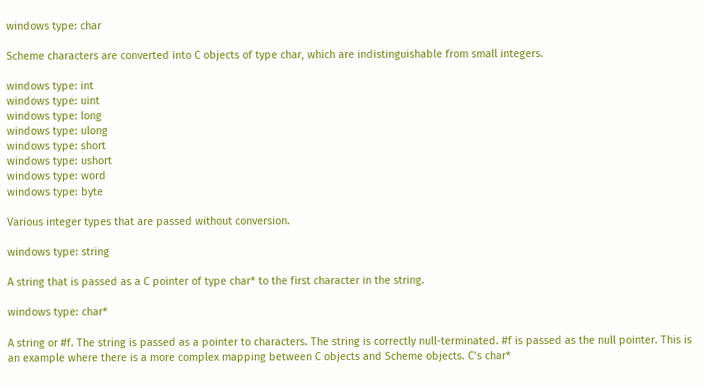windows type: char

Scheme characters are converted into C objects of type char, which are indistinguishable from small integers.

windows type: int
windows type: uint
windows type: long
windows type: ulong
windows type: short
windows type: ushort
windows type: word
windows type: byte

Various integer types that are passed without conversion.

windows type: string

A string that is passed as a C pointer of type char* to the first character in the string.

windows type: char*

A string or #f. The string is passed as a pointer to characters. The string is correctly null-terminated. #f is passed as the null pointer. This is an example where there is a more complex mapping between C objects and Scheme objects. C’s char*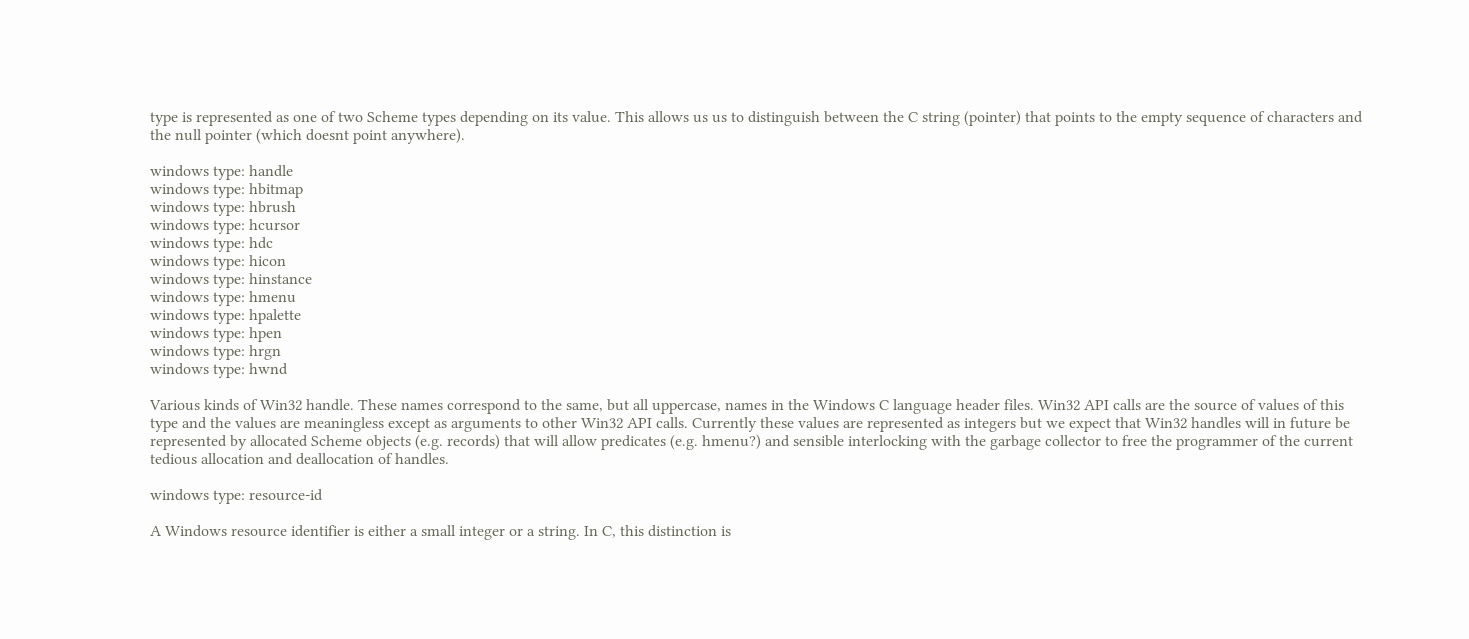type is represented as one of two Scheme types depending on its value. This allows us us to distinguish between the C string (pointer) that points to the empty sequence of characters and the null pointer (which doesnt point anywhere).

windows type: handle
windows type: hbitmap
windows type: hbrush
windows type: hcursor
windows type: hdc
windows type: hicon
windows type: hinstance
windows type: hmenu
windows type: hpalette
windows type: hpen
windows type: hrgn
windows type: hwnd

Various kinds of Win32 handle. These names correspond to the same, but all uppercase, names in the Windows C language header files. Win32 API calls are the source of values of this type and the values are meaningless except as arguments to other Win32 API calls. Currently these values are represented as integers but we expect that Win32 handles will in future be represented by allocated Scheme objects (e.g. records) that will allow predicates (e.g. hmenu?) and sensible interlocking with the garbage collector to free the programmer of the current tedious allocation and deallocation of handles.

windows type: resource-id

A Windows resource identifier is either a small integer or a string. In C, this distinction is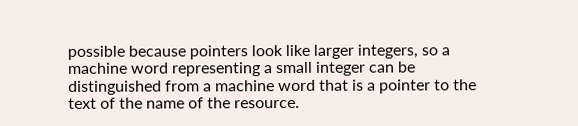possible because pointers look like larger integers, so a machine word representing a small integer can be distinguished from a machine word that is a pointer to the text of the name of the resource.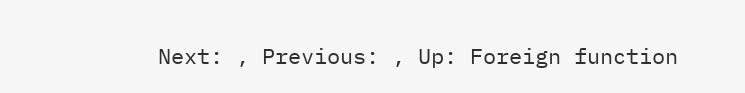Next: , Previous: , Up: Foreign function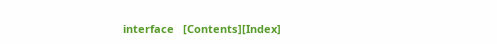interface   [Contents][Index]